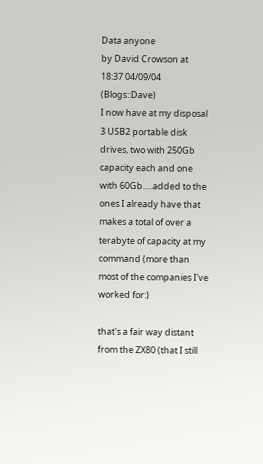Data anyone
by David Crowson at 18:37 04/09/04 (Blogs::Dave)
I now have at my disposal 3 USB2 portable disk drives, two with 250Gb capacity each and one with 60Gb.....added to the ones I already have that makes a total of over a terabyte of capacity at my command (more than most of the companies I've worked for:)

that's a fair way distant from the ZX80 (that I still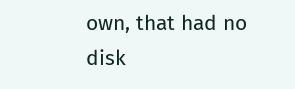own, that had no disk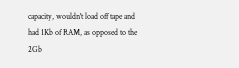capacity, wouldn't load off tape and had 1Kb of RAM, as opposed to the 2Gb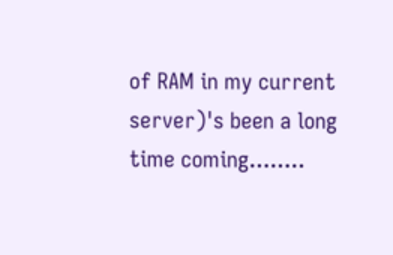of RAM in my current server)'s been a long time coming........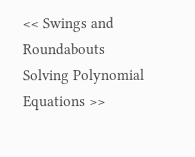<< Swings and Roundabouts Solving Polynomial Equations >>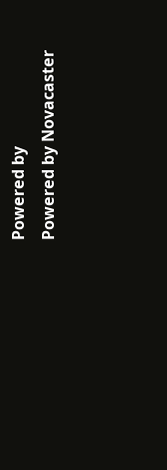Powered by
Powered by Novacaster